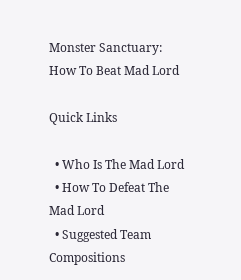Monster Sanctuary: How To Beat Mad Lord

Quick Links

  • Who Is The Mad Lord
  • How To Defeat The Mad Lord
  • Suggested Team Compositions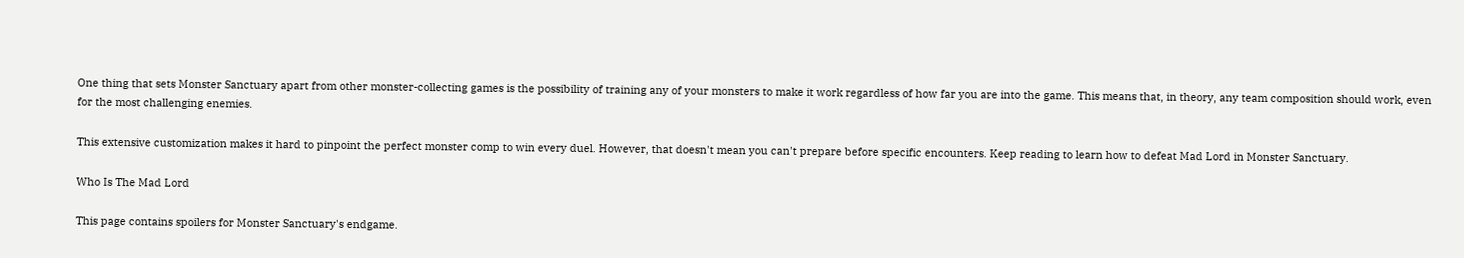One thing that sets Monster Sanctuary apart from other monster-collecting games is the possibility of training any of your monsters to make it work regardless of how far you are into the game. This means that, in theory, any team composition should work, even for the most challenging enemies.

This extensive customization makes it hard to pinpoint the perfect monster comp to win every duel. However, that doesn't mean you can't prepare before specific encounters. Keep reading to learn how to defeat Mad Lord in Monster Sanctuary.

Who Is The Mad Lord

This page contains spoilers for Monster Sanctuary's endgame.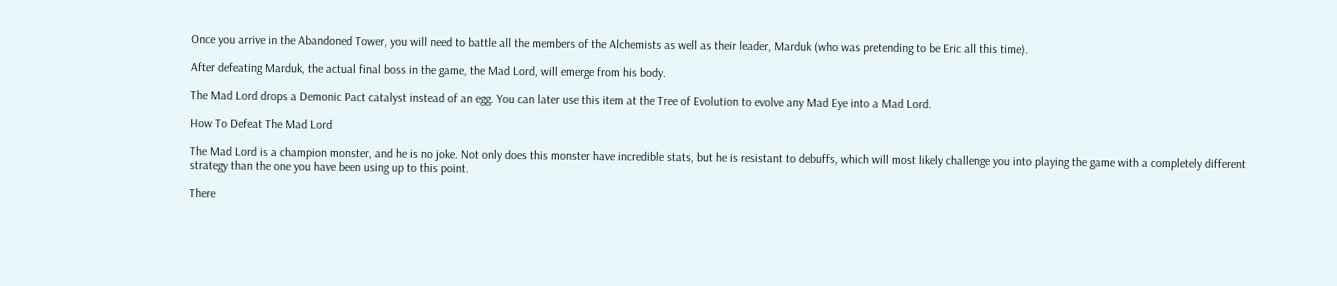Once you arrive in the Abandoned Tower, you will need to battle all the members of the Alchemists as well as their leader, Marduk (who was pretending to be Eric all this time).

After defeating Marduk, the actual final boss in the game, the Mad Lord, will emerge from his body.

The Mad Lord drops a Demonic Pact catalyst instead of an egg. You can later use this item at the Tree of Evolution to evolve any Mad Eye into a Mad Lord.

How To Defeat The Mad Lord

The Mad Lord is a champion monster, and he is no joke. Not only does this monster have incredible stats, but he is resistant to debuffs, which will most likely challenge you into playing the game with a completely different strategy than the one you have been using up to this point.

There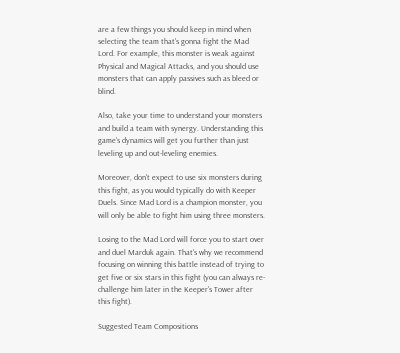are a few things you should keep in mind when selecting the team that's gonna fight the Mad Lord. For example, this monster is weak against Physical and Magical Attacks, and you should use monsters that can apply passives such as bleed or blind.

Also, take your time to understand your monsters and build a team with synergy. Understanding this game's dynamics will get you further than just leveling up and out-leveling enemies.

Moreover, don't expect to use six monsters during this fight, as you would typically do with Keeper Duels. Since Mad Lord is a champion monster, you will only be able to fight him using three monsters.

Losing to the Mad Lord will force you to start over and duel Marduk again. That's why we recommend focusing on winning this battle instead of trying to get five or six stars in this fight (you can always re-challenge him later in the Keeper's Tower after this fight).

Suggested Team Compositions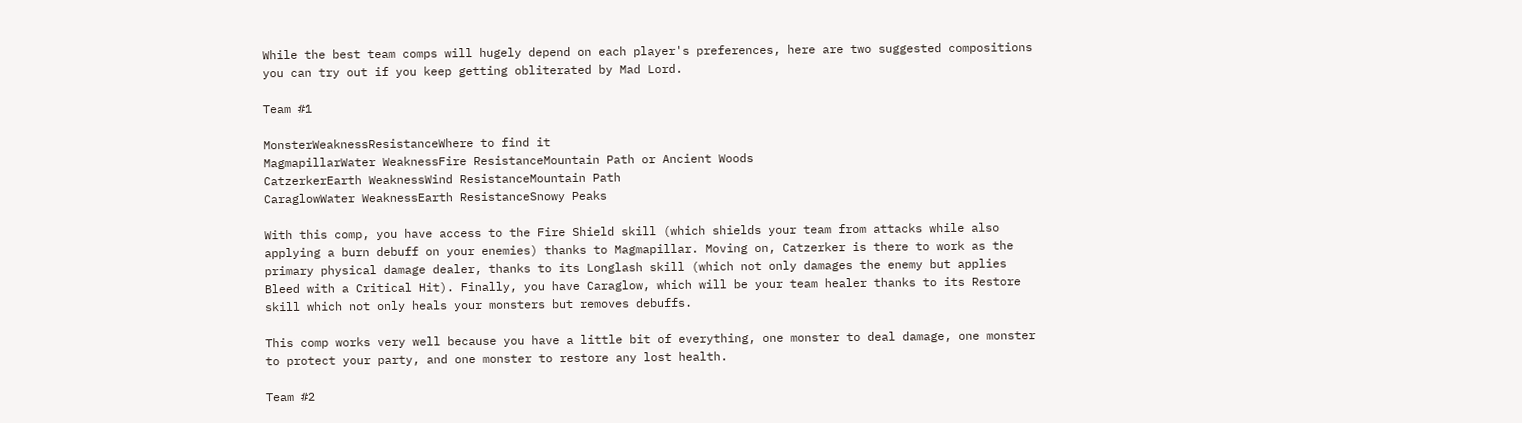While the best team comps will hugely depend on each player's preferences, here are two suggested compositions you can try out if you keep getting obliterated by Mad Lord.

Team #1

MonsterWeaknessResistanceWhere to find it
MagmapillarWater WeaknessFire ResistanceMountain Path or Ancient Woods
CatzerkerEarth WeaknessWind ResistanceMountain Path
CaraglowWater WeaknessEarth ResistanceSnowy Peaks

With this comp, you have access to the Fire Shield skill (which shields your team from attacks while also applying a burn debuff on your enemies) thanks to Magmapillar. Moving on, Catzerker is there to work as the primary physical damage dealer, thanks to its Longlash skill (which not only damages the enemy but applies Bleed with a Critical Hit). Finally, you have Caraglow, which will be your team healer thanks to its Restore skill which not only heals your monsters but removes debuffs.

This comp works very well because you have a little bit of everything, one monster to deal damage, one monster to protect your party, and one monster to restore any lost health.

Team #2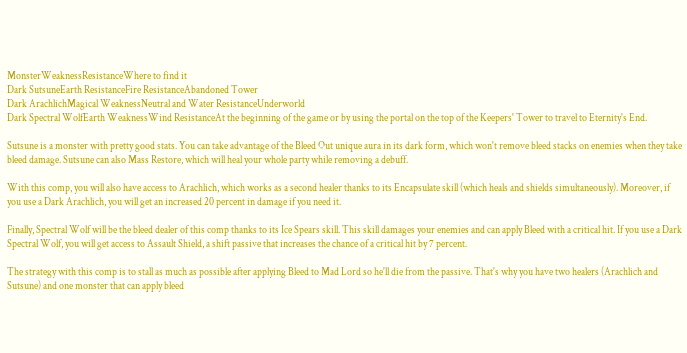MonsterWeaknessResistanceWhere to find it
Dark SutsuneEarth ResistanceFire ResistanceAbandoned Tower
Dark ArachlichMagical WeaknessNeutral and Water ResistanceUnderworld
Dark Spectral WolfEarth WeaknessWind ResistanceAt the beginning of the game or by using the portal on the top of the Keepers' Tower to travel to Eternity's End.

Sutsune is a monster with pretty good stats. You can take advantage of the Bleed Out unique aura in its dark form, which won't remove bleed stacks on enemies when they take bleed damage. Sutsune can also Mass Restore, which will heal your whole party while removing a debuff.

With this comp, you will also have access to Arachlich, which works as a second healer thanks to its Encapsulate skill (which heals and shields simultaneously). Moreover, if you use a Dark Arachlich, you will get an increased 20 percent in damage if you need it.

Finally, Spectral Wolf will be the bleed dealer of this comp thanks to its Ice Spears skill. This skill damages your enemies and can apply Bleed with a critical hit. If you use a Dark Spectral Wolf, you will get access to Assault Shield, a shift passive that increases the chance of a critical hit by 7 percent.

The strategy with this comp is to stall as much as possible after applying Bleed to Mad Lord so he'll die from the passive. That's why you have two healers (Arachlich and Sutsune) and one monster that can apply bleed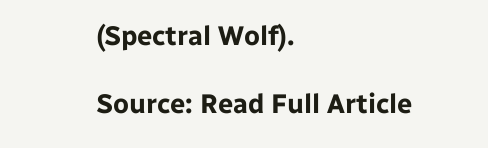(Spectral Wolf).

Source: Read Full Article